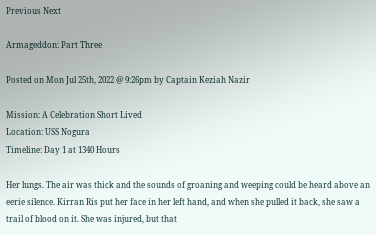Previous Next

Armageddon: Part Three

Posted on Mon Jul 25th, 2022 @ 9:26pm by Captain Keziah Nazir

Mission: A Celebration Short Lived
Location: USS Nogura
Timeline: Day 1 at 1340 Hours

Her lungs. The air was thick and the sounds of groaning and weeping could be heard above an eerie silence. Kirran Ris put her face in her left hand, and when she pulled it back, she saw a trail of blood on it. She was injured, but that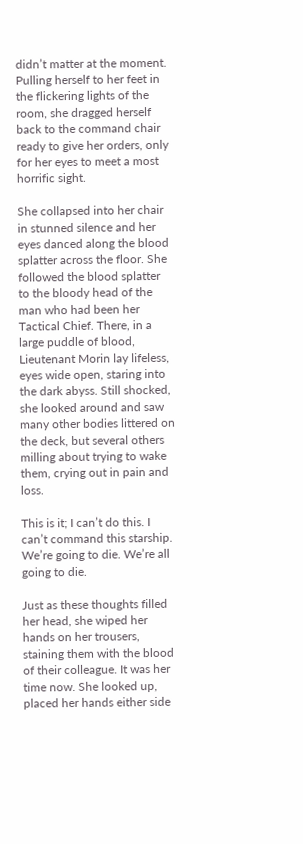didn’t matter at the moment. Pulling herself to her feet in the flickering lights of the room, she dragged herself back to the command chair ready to give her orders, only for her eyes to meet a most horrific sight.

She collapsed into her chair in stunned silence and her eyes danced along the blood splatter across the floor. She followed the blood splatter to the bloody head of the man who had been her Tactical Chief. There, in a large puddle of blood, Lieutenant Morin lay lifeless, eyes wide open, staring into the dark abyss. Still shocked, she looked around and saw many other bodies littered on the deck, but several others milling about trying to wake them, crying out in pain and loss.

This is it; I can’t do this. I can’t command this starship. We’re going to die. We’re all going to die.

Just as these thoughts filled her head, she wiped her hands on her trousers, staining them with the blood of their colleague. It was her time now. She looked up, placed her hands either side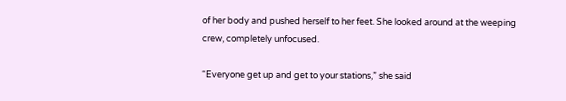of her body and pushed herself to her feet. She looked around at the weeping crew, completely unfocused.

“Everyone get up and get to your stations,” she said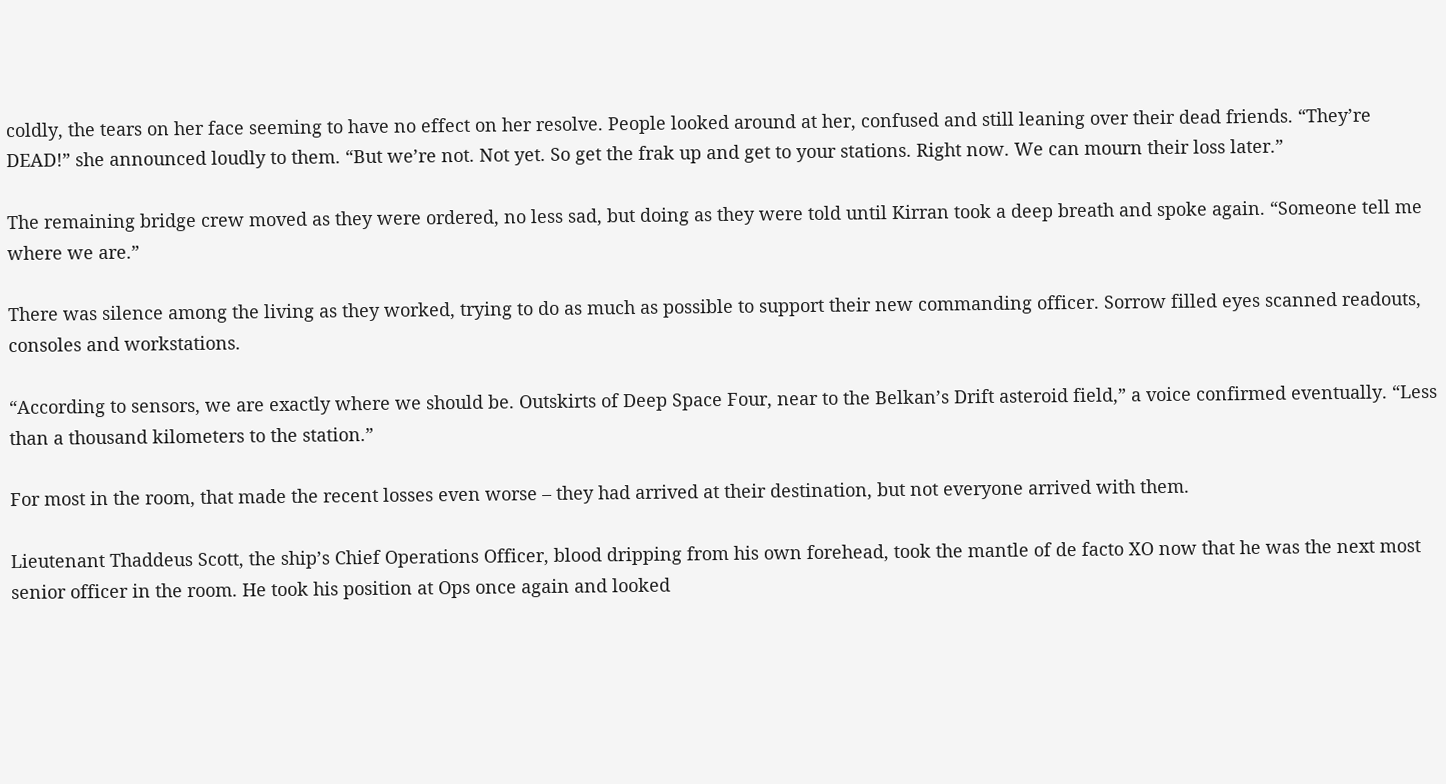coldly, the tears on her face seeming to have no effect on her resolve. People looked around at her, confused and still leaning over their dead friends. “They’re DEAD!” she announced loudly to them. “But we’re not. Not yet. So get the frak up and get to your stations. Right now. We can mourn their loss later.”

The remaining bridge crew moved as they were ordered, no less sad, but doing as they were told until Kirran took a deep breath and spoke again. “Someone tell me where we are.”

There was silence among the living as they worked, trying to do as much as possible to support their new commanding officer. Sorrow filled eyes scanned readouts, consoles and workstations.

“According to sensors, we are exactly where we should be. Outskirts of Deep Space Four, near to the Belkan’s Drift asteroid field,” a voice confirmed eventually. “Less than a thousand kilometers to the station.”

For most in the room, that made the recent losses even worse – they had arrived at their destination, but not everyone arrived with them.

Lieutenant Thaddeus Scott, the ship’s Chief Operations Officer, blood dripping from his own forehead, took the mantle of de facto XO now that he was the next most senior officer in the room. He took his position at Ops once again and looked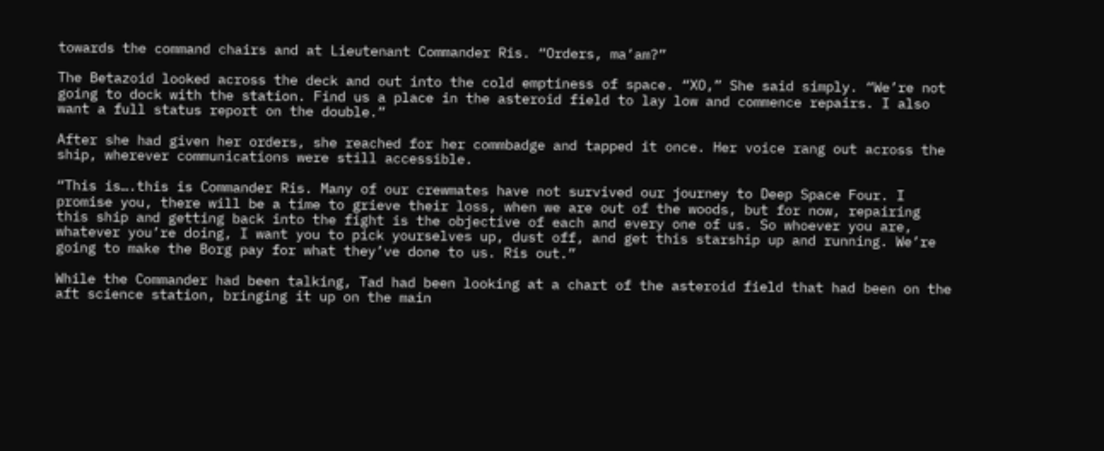towards the command chairs and at Lieutenant Commander Ris. “Orders, ma’am?”

The Betazoid looked across the deck and out into the cold emptiness of space. “XO,” She said simply. “We’re not going to dock with the station. Find us a place in the asteroid field to lay low and commence repairs. I also want a full status report on the double.”

After she had given her orders, she reached for her commbadge and tapped it once. Her voice rang out across the ship, wherever communications were still accessible.

“This is….this is Commander Ris. Many of our crewmates have not survived our journey to Deep Space Four. I promise you, there will be a time to grieve their loss, when we are out of the woods, but for now, repairing this ship and getting back into the fight is the objective of each and every one of us. So whoever you are, whatever you’re doing, I want you to pick yourselves up, dust off, and get this starship up and running. We’re going to make the Borg pay for what they’ve done to us. Ris out.”

While the Commander had been talking, Tad had been looking at a chart of the asteroid field that had been on the aft science station, bringing it up on the main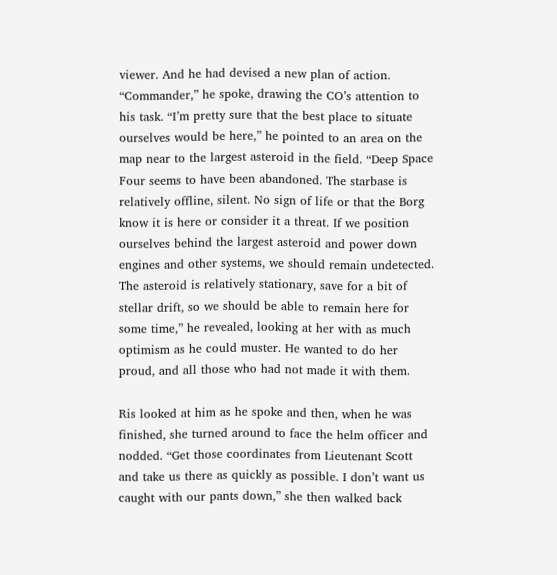viewer. And he had devised a new plan of action. “Commander,” he spoke, drawing the CO’s attention to his task. “I’m pretty sure that the best place to situate ourselves would be here,” he pointed to an area on the map near to the largest asteroid in the field. “Deep Space Four seems to have been abandoned. The starbase is relatively offline, silent. No sign of life or that the Borg know it is here or consider it a threat. If we position ourselves behind the largest asteroid and power down engines and other systems, we should remain undetected. The asteroid is relatively stationary, save for a bit of stellar drift, so we should be able to remain here for some time,” he revealed, looking at her with as much optimism as he could muster. He wanted to do her proud, and all those who had not made it with them.

Ris looked at him as he spoke and then, when he was finished, she turned around to face the helm officer and nodded. “Get those coordinates from Lieutenant Scott and take us there as quickly as possible. I don’t want us caught with our pants down,” she then walked back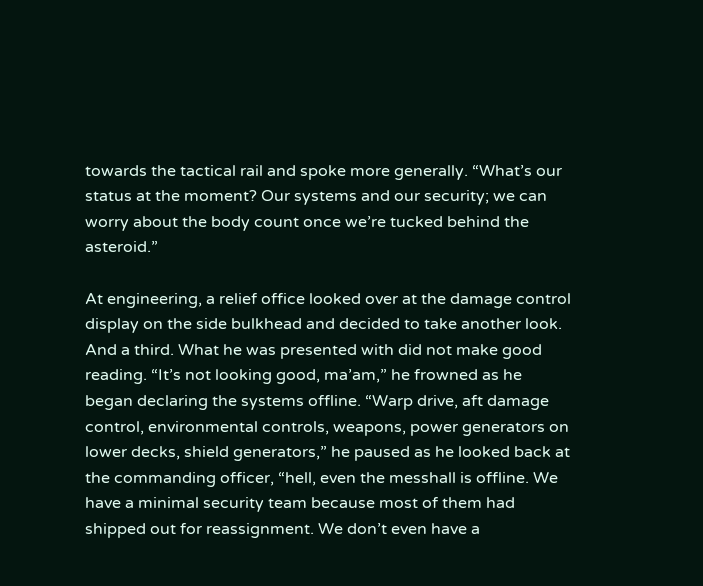towards the tactical rail and spoke more generally. “What’s our status at the moment? Our systems and our security; we can worry about the body count once we’re tucked behind the asteroid.”

At engineering, a relief office looked over at the damage control display on the side bulkhead and decided to take another look. And a third. What he was presented with did not make good reading. “It’s not looking good, ma’am,” he frowned as he began declaring the systems offline. “Warp drive, aft damage control, environmental controls, weapons, power generators on lower decks, shield generators,” he paused as he looked back at the commanding officer, “hell, even the messhall is offline. We have a minimal security team because most of them had shipped out for reassignment. We don’t even have a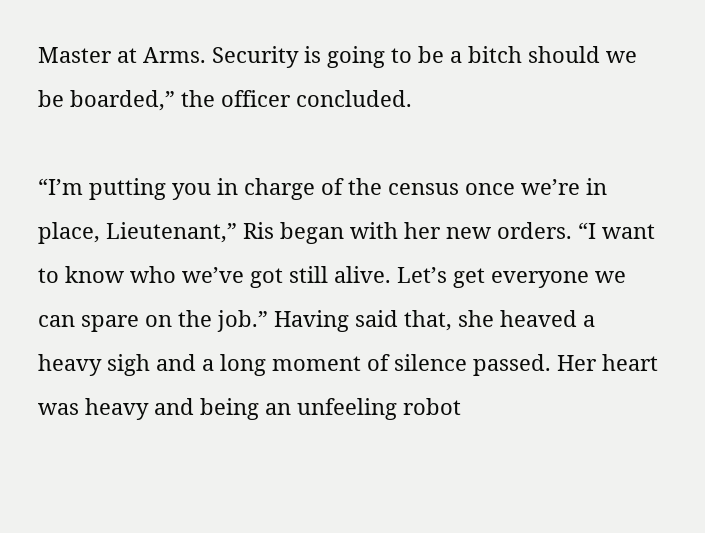Master at Arms. Security is going to be a bitch should we be boarded,” the officer concluded.

“I’m putting you in charge of the census once we’re in place, Lieutenant,” Ris began with her new orders. “I want to know who we’ve got still alive. Let’s get everyone we can spare on the job.” Having said that, she heaved a heavy sigh and a long moment of silence passed. Her heart was heavy and being an unfeeling robot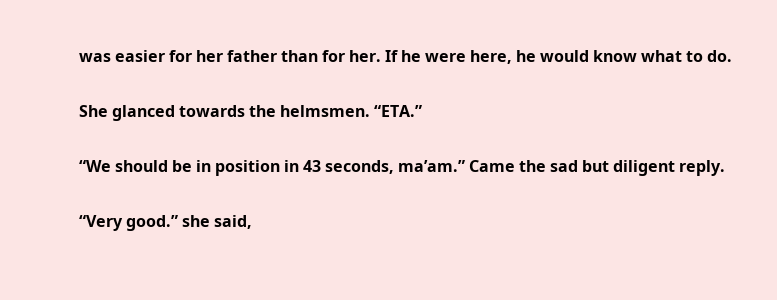was easier for her father than for her. If he were here, he would know what to do.

She glanced towards the helmsmen. “ETA.”

“We should be in position in 43 seconds, ma’am.” Came the sad but diligent reply.

“Very good.” she said,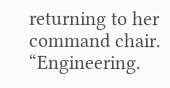returning to her command chair. “Engineering.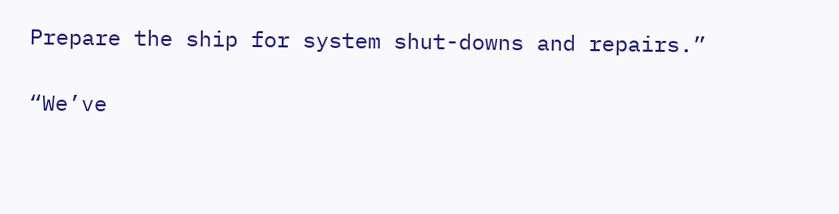Prepare the ship for system shut-downs and repairs.”

“We’ve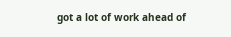got a lot of work ahead of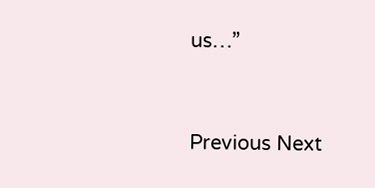us…”


Previous Next